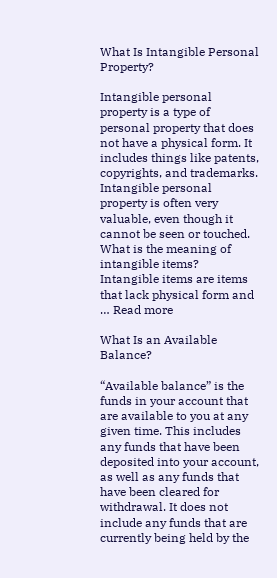What Is Intangible Personal Property?

Intangible personal property is a type of personal property that does not have a physical form. It includes things like patents, copyrights, and trademarks. Intangible personal property is often very valuable, even though it cannot be seen or touched. What is the meaning of intangible items? Intangible items are items that lack physical form and … Read more

What Is an Available Balance?

“Available balance” is the funds in your account that are available to you at any given time. This includes any funds that have been deposited into your account, as well as any funds that have been cleared for withdrawal. It does not include any funds that are currently being held by the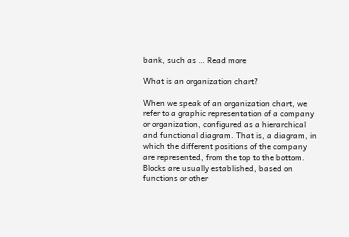bank, such as … Read more

What is an organization chart?

When we speak of an organization chart, we refer to a graphic representation of a company or organization, configured as a hierarchical and functional diagram. That is, a diagram, in which the different positions of the company are represented, from the top to the bottom. Blocks are usually established, based on functions or other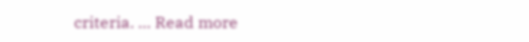criteria. … Read more